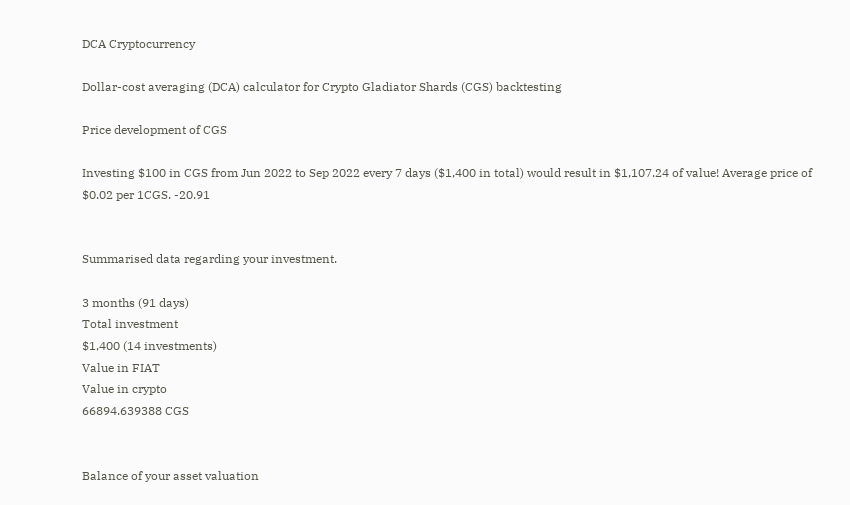DCA Cryptocurrency

Dollar-cost averaging (DCA) calculator for Crypto Gladiator Shards (CGS) backtesting

Price development of CGS

Investing $100 in CGS from Jun 2022 to Sep 2022 every 7 days ($1,400 in total) would result in $1,107.24 of value! Average price of $0.02 per 1CGS. -20.91


Summarised data regarding your investment.

3 months (91 days)
Total investment
$1,400 (14 investments)
Value in FIAT
Value in crypto
66894.639388 CGS


Balance of your asset valuation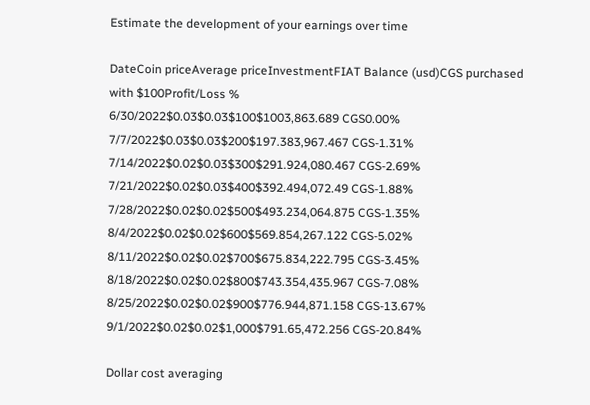Estimate the development of your earnings over time

DateCoin priceAverage priceInvestmentFIAT Balance (usd)CGS purchased with $100Profit/Loss %
6/30/2022$0.03$0.03$100$1003,863.689 CGS0.00%
7/7/2022$0.03$0.03$200$197.383,967.467 CGS-1.31%
7/14/2022$0.02$0.03$300$291.924,080.467 CGS-2.69%
7/21/2022$0.02$0.03$400$392.494,072.49 CGS-1.88%
7/28/2022$0.02$0.02$500$493.234,064.875 CGS-1.35%
8/4/2022$0.02$0.02$600$569.854,267.122 CGS-5.02%
8/11/2022$0.02$0.02$700$675.834,222.795 CGS-3.45%
8/18/2022$0.02$0.02$800$743.354,435.967 CGS-7.08%
8/25/2022$0.02$0.02$900$776.944,871.158 CGS-13.67%
9/1/2022$0.02$0.02$1,000$791.65,472.256 CGS-20.84%

Dollar cost averaging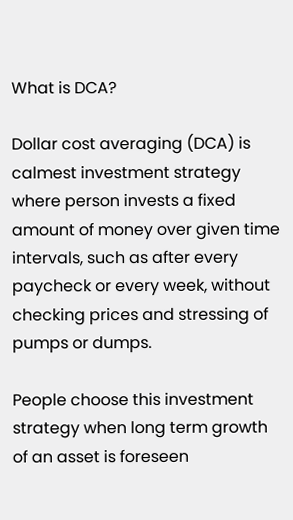What is DCA?

Dollar cost averaging (DCA) is calmest investment strategy where person invests a fixed amount of money over given time intervals, such as after every paycheck or every week, without checking prices and stressing of pumps or dumps.

People choose this investment strategy when long term growth of an asset is foreseen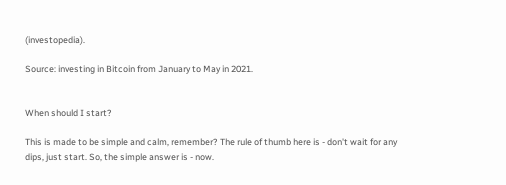(investopedia).

Source: investing in Bitcoin from January to May in 2021.


When should I start?

This is made to be simple and calm, remember? The rule of thumb here is - don't wait for any dips, just start. So, the simple answer is - now.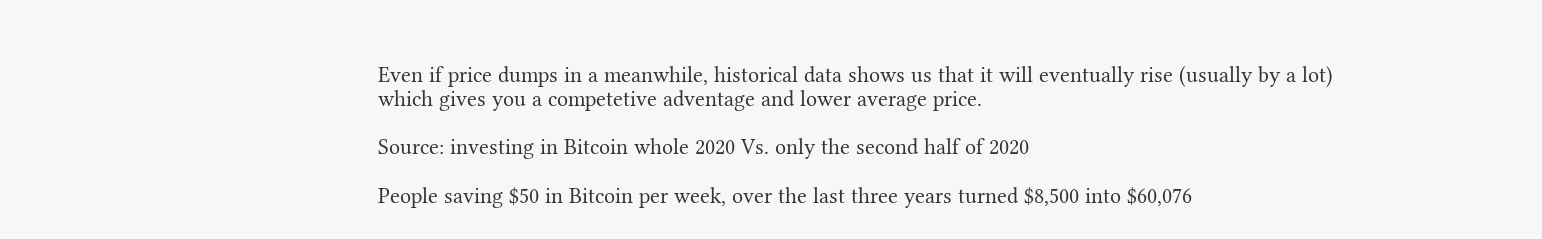Even if price dumps in a meanwhile, historical data shows us that it will eventually rise (usually by a lot) which gives you a competetive adventage and lower average price.

Source: investing in Bitcoin whole 2020 Vs. only the second half of 2020

People saving $50 in Bitcoin per week, over the last three years turned $8,500 into $60,076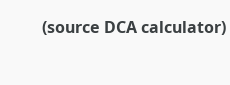(source DCA calculator)